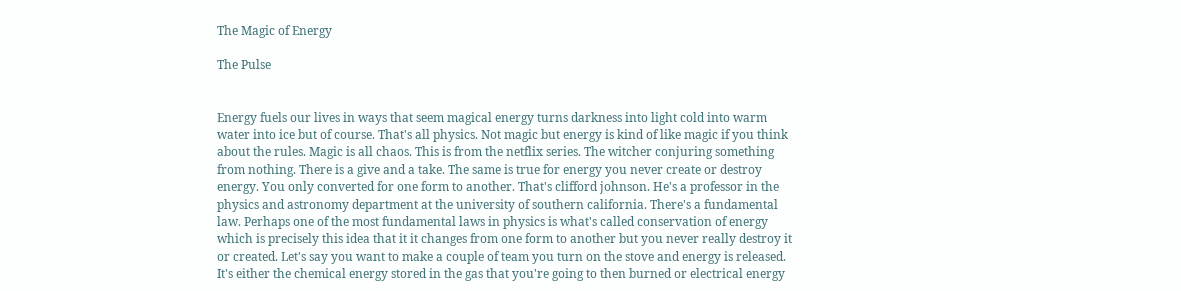The Magic of Energy

The Pulse


Energy fuels our lives in ways that seem magical energy turns darkness into light cold into warm water into ice but of course. That's all physics. Not magic but energy is kind of like magic if you think about the rules. Magic is all chaos. This is from the netflix series. The witcher conjuring something from nothing. There is a give and a take. The same is true for energy you never create or destroy energy. You only converted for one form to another. That's clifford johnson. He's a professor in the physics and astronomy department at the university of southern california. There's a fundamental law. Perhaps one of the most fundamental laws in physics is what's called conservation of energy which is precisely this idea that it it changes from one form to another but you never really destroy it or created. Let's say you want to make a couple of team you turn on the stove and energy is released. It's either the chemical energy stored in the gas that you're going to then burned or electrical energy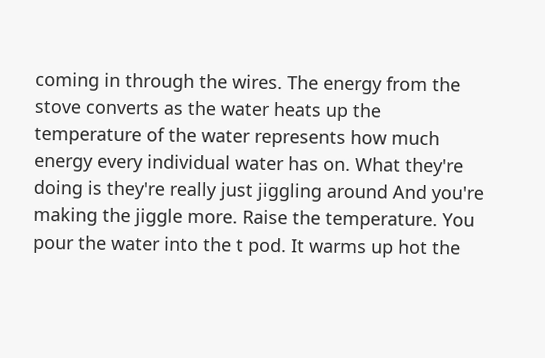coming in through the wires. The energy from the stove converts as the water heats up the temperature of the water represents how much energy every individual water has on. What they're doing is they're really just jiggling around And you're making the jiggle more. Raise the temperature. You pour the water into the t pod. It warms up hot the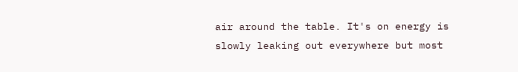air around the table. It's on energy is slowly leaking out everywhere but most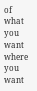of what you want where you want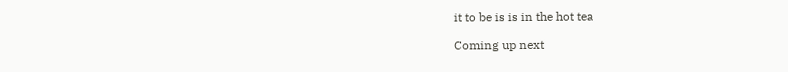it to be is is in the hot tea

Coming up next